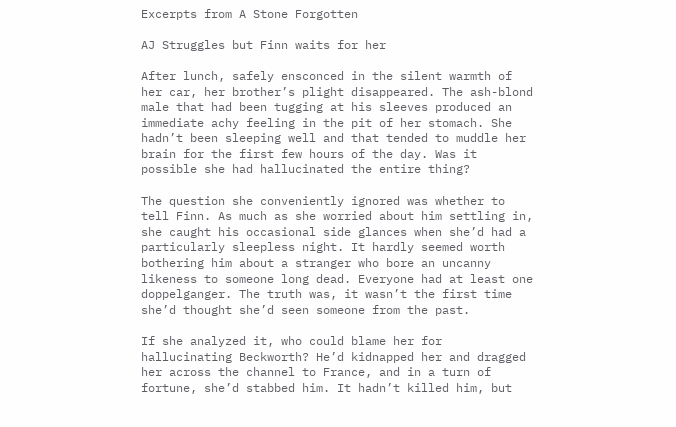Excerpts from A Stone Forgotten

AJ Struggles but Finn waits for her

After lunch, safely ensconced in the silent warmth of her car, her brother’s plight disappeared. The ash-blond male that had been tugging at his sleeves produced an immediate achy feeling in the pit of her stomach. She hadn’t been sleeping well and that tended to muddle her brain for the first few hours of the day. Was it possible she had hallucinated the entire thing?

The question she conveniently ignored was whether to tell Finn. As much as she worried about him settling in, she caught his occasional side glances when she’d had a particularly sleepless night. It hardly seemed worth bothering him about a stranger who bore an uncanny likeness to someone long dead. Everyone had at least one doppelganger. The truth was, it wasn’t the first time she’d thought she’d seen someone from the past.

If she analyzed it, who could blame her for hallucinating Beckworth? He’d kidnapped her and dragged her across the channel to France, and in a turn of fortune, she’d stabbed him. It hadn’t killed him, but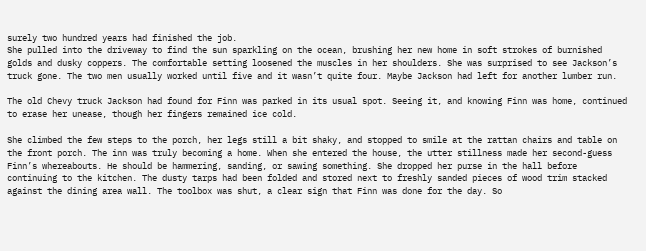surely two hundred years had finished the job.
She pulled into the driveway to find the sun sparkling on the ocean, brushing her new home in soft strokes of burnished golds and dusky coppers. The comfortable setting loosened the muscles in her shoulders. She was surprised to see Jackson’s truck gone. The two men usually worked until five and it wasn’t quite four. Maybe Jackson had left for another lumber run.

The old Chevy truck Jackson had found for Finn was parked in its usual spot. Seeing it, and knowing Finn was home, continued to erase her unease, though her fingers remained ice cold.

She climbed the few steps to the porch, her legs still a bit shaky, and stopped to smile at the rattan chairs and table on the front porch. The inn was truly becoming a home. When she entered the house, the utter stillness made her second-guess Finn’s whereabouts. He should be hammering, sanding, or sawing something. She dropped her purse in the hall before continuing to the kitchen. The dusty tarps had been folded and stored next to freshly sanded pieces of wood trim stacked against the dining area wall. The toolbox was shut, a clear sign that Finn was done for the day. So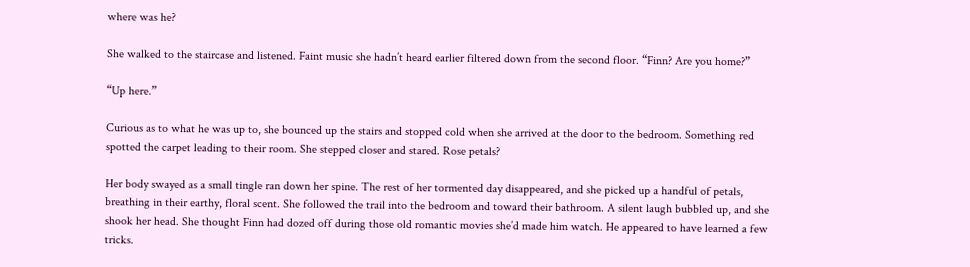where was he?

She walked to the staircase and listened. Faint music she hadn’t heard earlier filtered down from the second floor. “Finn? Are you home?”

“Up here.”

Curious as to what he was up to, she bounced up the stairs and stopped cold when she arrived at the door to the bedroom. Something red spotted the carpet leading to their room. She stepped closer and stared. Rose petals?

Her body swayed as a small tingle ran down her spine. The rest of her tormented day disappeared, and she picked up a handful of petals, breathing in their earthy, floral scent. She followed the trail into the bedroom and toward their bathroom. A silent laugh bubbled up, and she shook her head. She thought Finn had dozed off during those old romantic movies she’d made him watch. He appeared to have learned a few tricks.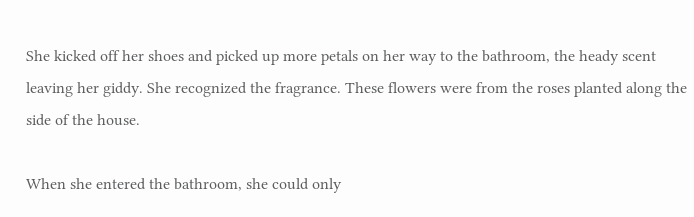She kicked off her shoes and picked up more petals on her way to the bathroom, the heady scent leaving her giddy. She recognized the fragrance. These flowers were from the roses planted along the side of the house.

When she entered the bathroom, she could only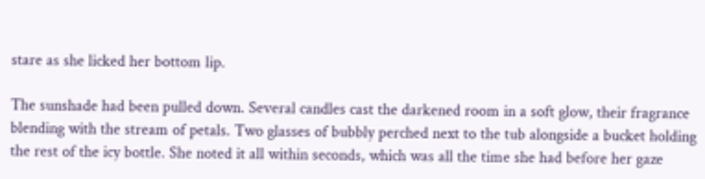stare as she licked her bottom lip.

The sunshade had been pulled down. Several candles cast the darkened room in a soft glow, their fragrance blending with the stream of petals. Two glasses of bubbly perched next to the tub alongside a bucket holding the rest of the icy bottle. She noted it all within seconds, which was all the time she had before her gaze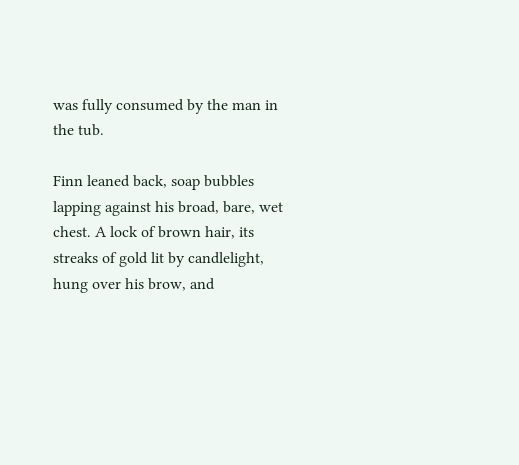was fully consumed by the man in the tub.

Finn leaned back, soap bubbles lapping against his broad, bare, wet chest. A lock of brown hair, its streaks of gold lit by candlelight, hung over his brow, and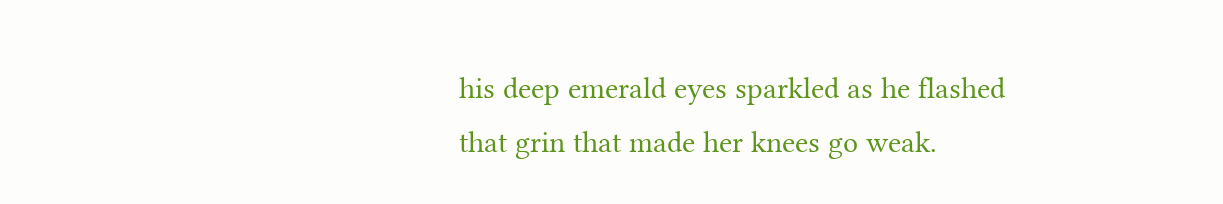his deep emerald eyes sparkled as he flashed that grin that made her knees go weak.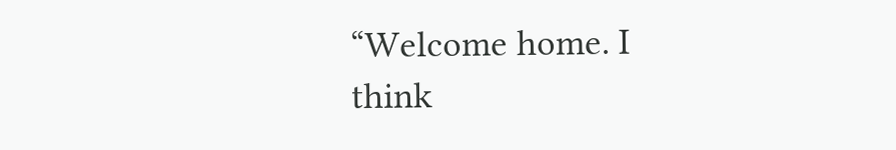“Welcome home. I think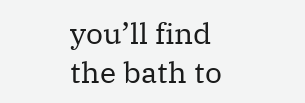you’ll find the bath to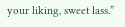your liking, sweet lass.”